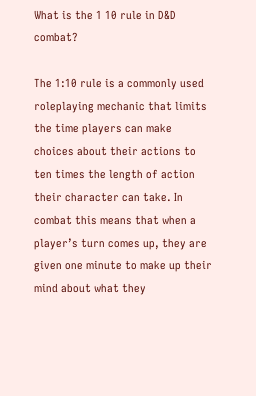What is the 1 10 rule in D&D combat?

The 1:10 rule is a commonly used roleplaying mechanic that limits the time players can make choices about their actions to ten times the length of action their character can take. In combat this means that when a player’s turn comes up, they are given one minute to make up their mind about what they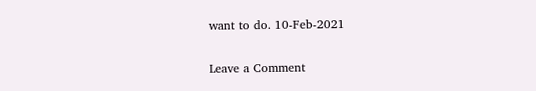want to do. 10-Feb-2021


Leave a Comment